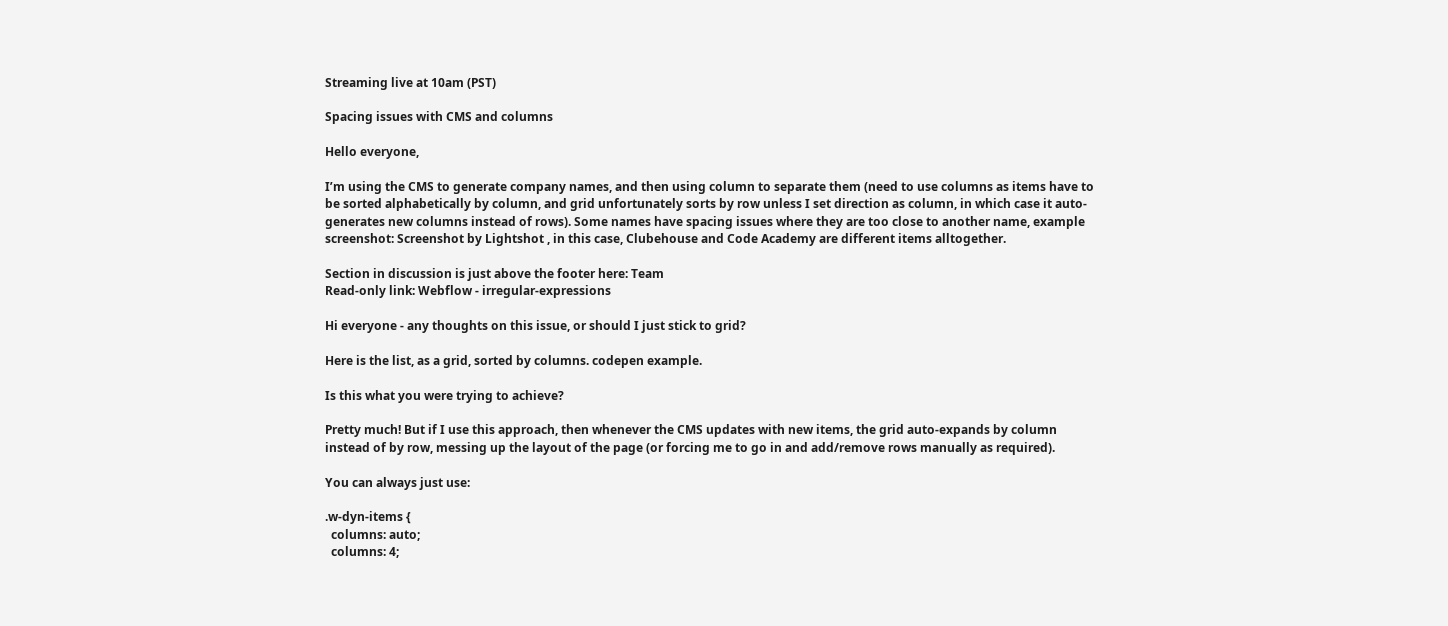Streaming live at 10am (PST)

Spacing issues with CMS and columns

Hello everyone,

I’m using the CMS to generate company names, and then using column to separate them (need to use columns as items have to be sorted alphabetically by column, and grid unfortunately sorts by row unless I set direction as column, in which case it auto-generates new columns instead of rows). Some names have spacing issues where they are too close to another name, example screenshot: Screenshot by Lightshot , in this case, Clubehouse and Code Academy are different items alltogether.

Section in discussion is just above the footer here: Team
Read-only link: Webflow - irregular-expressions

Hi everyone - any thoughts on this issue, or should I just stick to grid?

Here is the list, as a grid, sorted by columns. codepen example.

Is this what you were trying to achieve?

Pretty much! But if I use this approach, then whenever the CMS updates with new items, the grid auto-expands by column instead of by row, messing up the layout of the page (or forcing me to go in and add/remove rows manually as required).

You can always just use:

.w-dyn-items {
  columns: auto;
  columns: 4;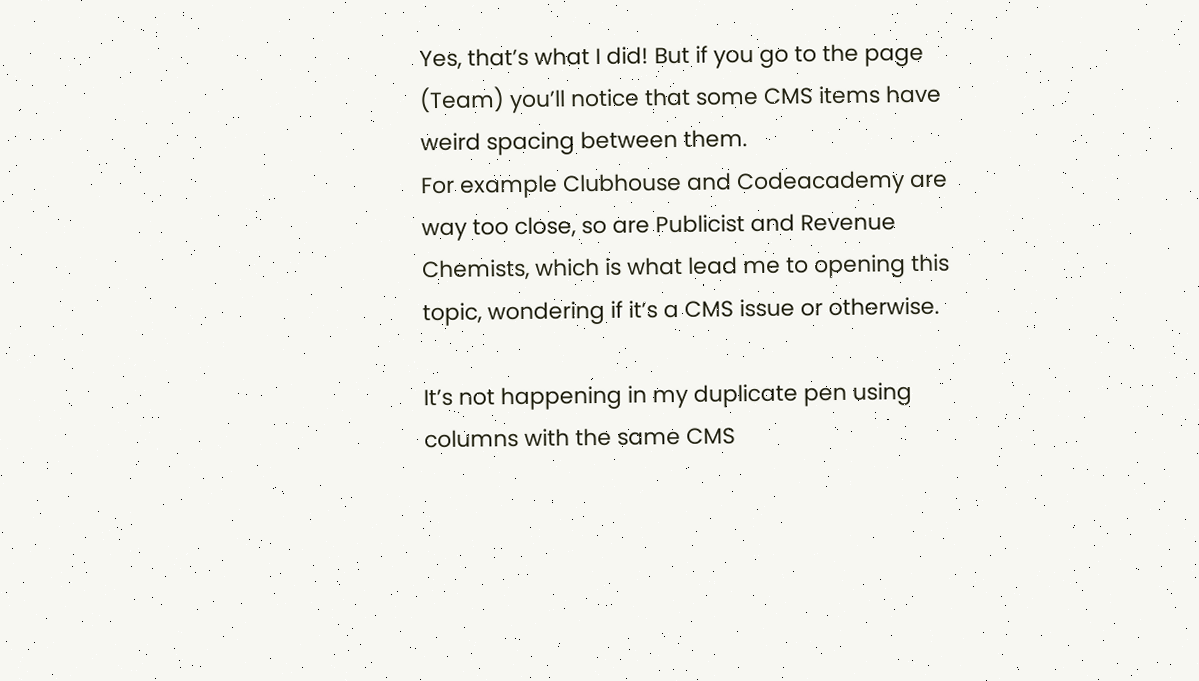Yes, that’s what I did! But if you go to the page (Team) you’ll notice that some CMS items have weird spacing between them.
For example Clubhouse and Codeacademy are way too close, so are Publicist and Revenue Chemists, which is what lead me to opening this topic, wondering if it’s a CMS issue or otherwise.

It’s not happening in my duplicate pen using columns with the same CMS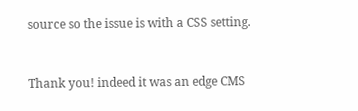source so the issue is with a CSS setting.


Thank you! indeed it was an edge CMS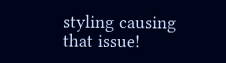styling causing that issue!